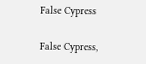False Cypress

False Cypress,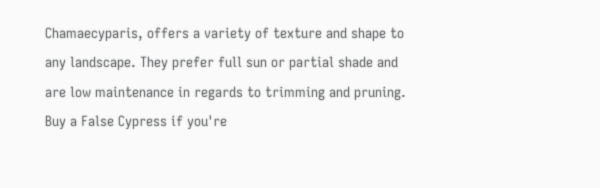Chamaecyparis, offers a variety of texture and shape to any landscape. They prefer full sun or partial shade and are low maintenance in regards to trimming and pruning. Buy a False Cypress if you're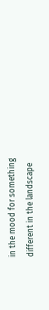in the mood for something different in the landscape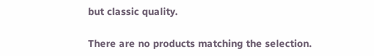but classic quality.

There are no products matching the selection.